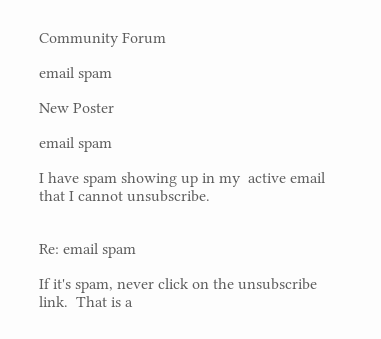Community Forum

email spam

New Poster

email spam

I have spam showing up in my  active email that I cannot unsubscribe.


Re: email spam

If it's spam, never click on the unsubscribe link.  That is a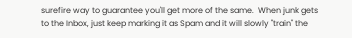surefire way to guarantee you'll get more of the same.  When junk gets to the Inbox, just keep marking it as Spam and it will slowly "train" the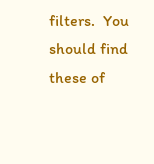filters.  You should find these of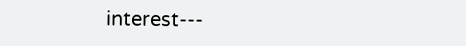interest---